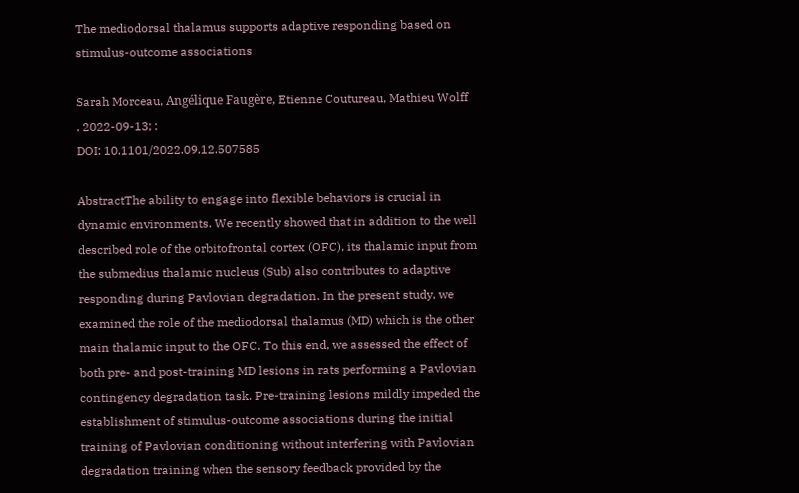The mediodorsal thalamus supports adaptive responding based on stimulus-outcome associations

Sarah Morceau, Angélique Faugère, Etienne Coutureau, Mathieu Wolff
. 2022-09-13; :
DOI: 10.1101/2022.09.12.507585

AbstractThe ability to engage into flexible behaviors is crucial in dynamic environments. We recently showed that in addition to the well described role of the orbitofrontal cortex (OFC), its thalamic input from the submedius thalamic nucleus (Sub) also contributes to adaptive responding during Pavlovian degradation. In the present study, we examined the role of the mediodorsal thalamus (MD) which is the other main thalamic input to the OFC. To this end, we assessed the effect of both pre- and post-training MD lesions in rats performing a Pavlovian contingency degradation task. Pre-training lesions mildly impeded the establishment of stimulus-outcome associations during the initial training of Pavlovian conditioning without interfering with Pavlovian degradation training when the sensory feedback provided by the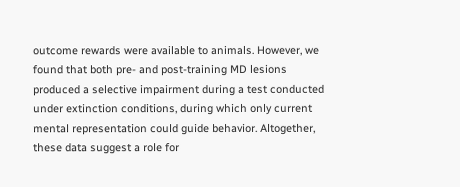outcome rewards were available to animals. However, we found that both pre- and post-training MD lesions produced a selective impairment during a test conducted under extinction conditions, during which only current mental representation could guide behavior. Altogether, these data suggest a role for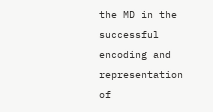the MD in the successful encoding and representation of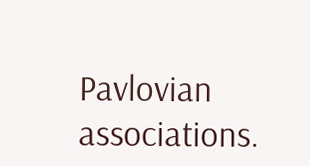Pavlovian associations.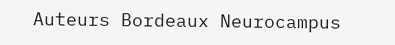Auteurs Bordeaux Neurocampus